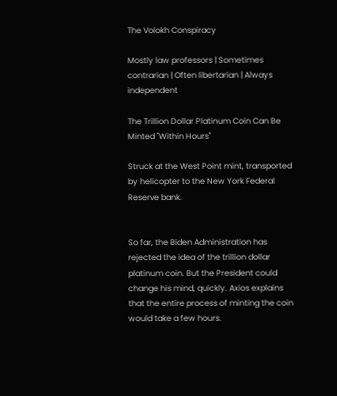The Volokh Conspiracy

Mostly law professors | Sometimes contrarian | Often libertarian | Always independent

The Trillion Dollar Platinum Coin Can Be Minted "Within Hours"

Struck at the West Point mint, transported by helicopter to the New York Federal Reserve bank.


So far, the Biden Administration has rejected the idea of the trillion dollar platinum coin. But the President could change his mind, quickly. Axios explains that the entire process of minting the coin would take a few hours.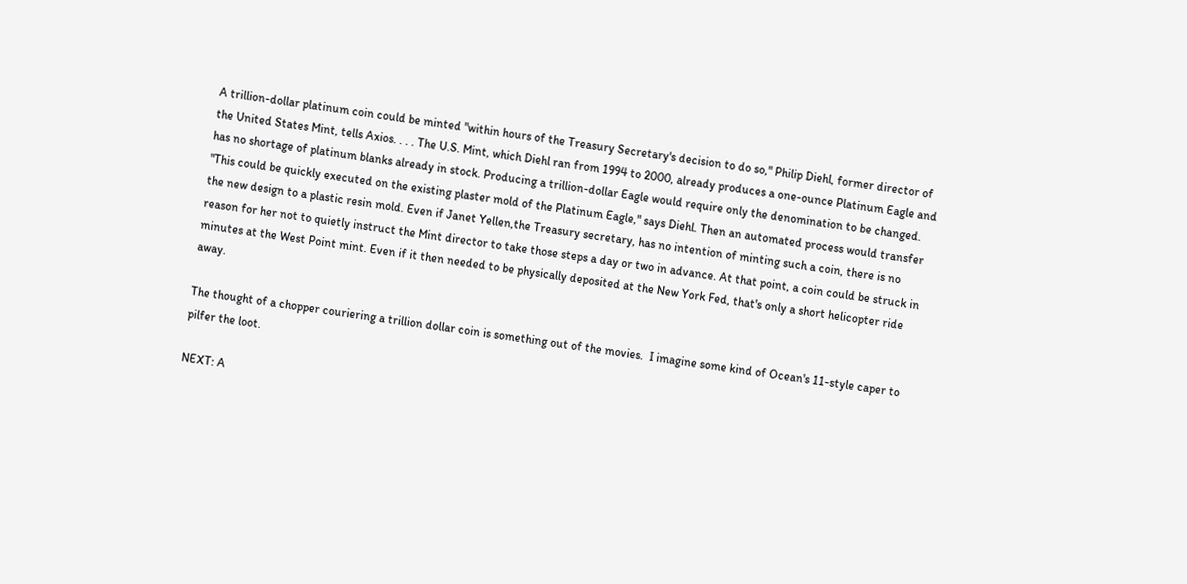A trillion-dollar platinum coin could be minted "within hours of the Treasury Secretary's decision to do so," Philip Diehl, former director of the United States Mint, tells Axios. . . . The U.S. Mint, which Diehl ran from 1994 to 2000, already produces a one-ounce Platinum Eagle and has no shortage of platinum blanks already in stock. Producing a trillion-dollar Eagle would require only the denomination to be changed. "This could be quickly executed on the existing plaster mold of the Platinum Eagle," says Diehl. Then an automated process would transfer the new design to a plastic resin mold. Even if Janet Yellen,the Treasury secretary, has no intention of minting such a coin, there is no reason for her not to quietly instruct the Mint director to take those steps a day or two in advance. At that point, a coin could be struck in minutes at the West Point mint. Even if it then needed to be physically deposited at the New York Fed, that's only a short helicopter ride away.

The thought of a chopper couriering a trillion dollar coin is something out of the movies.  I imagine some kind of Ocean's 11-style caper to pilfer the loot.

NEXT: A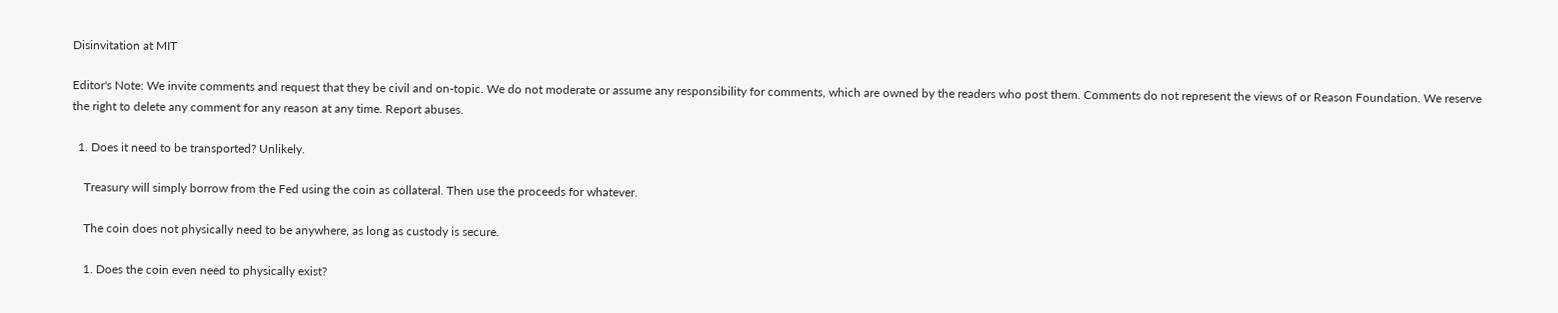Disinvitation at MIT

Editor's Note: We invite comments and request that they be civil and on-topic. We do not moderate or assume any responsibility for comments, which are owned by the readers who post them. Comments do not represent the views of or Reason Foundation. We reserve the right to delete any comment for any reason at any time. Report abuses.

  1. Does it need to be transported? Unlikely.

    Treasury will simply borrow from the Fed using the coin as collateral. Then use the proceeds for whatever.

    The coin does not physically need to be anywhere, as long as custody is secure.

    1. Does the coin even need to physically exist?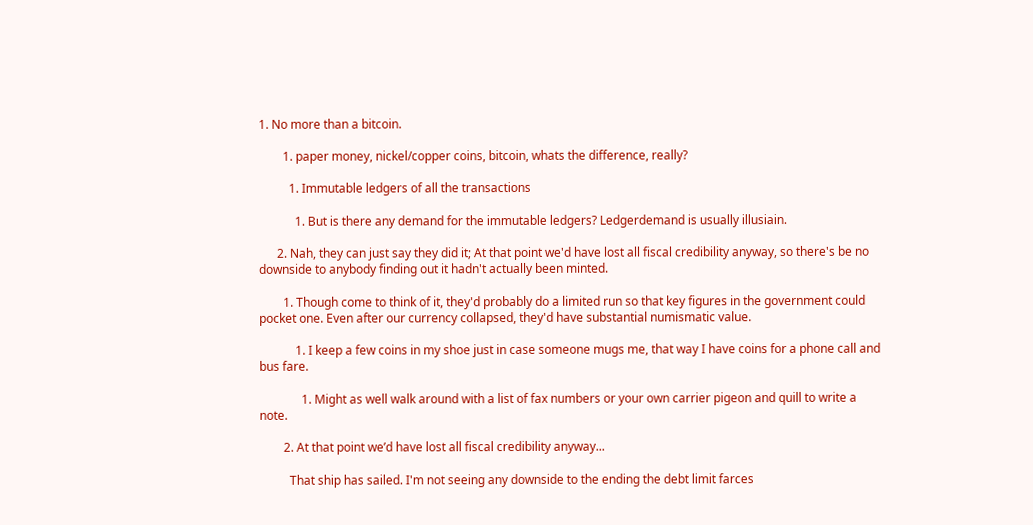1. No more than a bitcoin.

        1. paper money, nickel/copper coins, bitcoin, whats the difference, really?

          1. Immutable ledgers of all the transactions

            1. But is there any demand for the immutable ledgers? Ledgerdemand is usually illusiain.

      2. Nah, they can just say they did it; At that point we'd have lost all fiscal credibility anyway, so there's be no downside to anybody finding out it hadn't actually been minted.

        1. Though come to think of it, they'd probably do a limited run so that key figures in the government could pocket one. Even after our currency collapsed, they'd have substantial numismatic value.

            1. I keep a few coins in my shoe just in case someone mugs me, that way I have coins for a phone call and bus fare.

              1. Might as well walk around with a list of fax numbers or your own carrier pigeon and quill to write a note.

        2. At that point we’d have lost all fiscal credibility anyway...

          That ship has sailed. I'm not seeing any downside to the ending the debt limit farces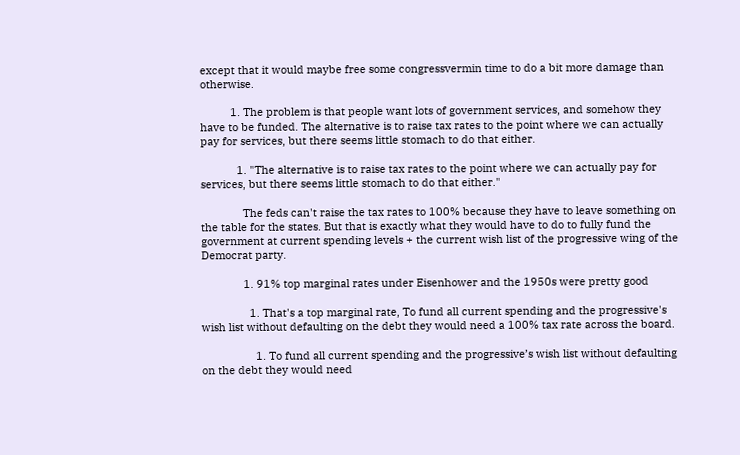except that it would maybe free some congressvermin time to do a bit more damage than otherwise.

          1. The problem is that people want lots of government services, and somehow they have to be funded. The alternative is to raise tax rates to the point where we can actually pay for services, but there seems little stomach to do that either.

            1. "The alternative is to raise tax rates to the point where we can actually pay for services, but there seems little stomach to do that either."

              The feds can't raise the tax rates to 100% because they have to leave something on the table for the states. But that is exactly what they would have to do to fully fund the government at current spending levels + the current wish list of the progressive wing of the Democrat party.

              1. 91% top marginal rates under Eisenhower and the 1950s were pretty good

                1. That's a top marginal rate, To fund all current spending and the progressive's wish list without defaulting on the debt they would need a 100% tax rate across the board.

                  1. To fund all current spending and the progressive’s wish list without defaulting on the debt they would need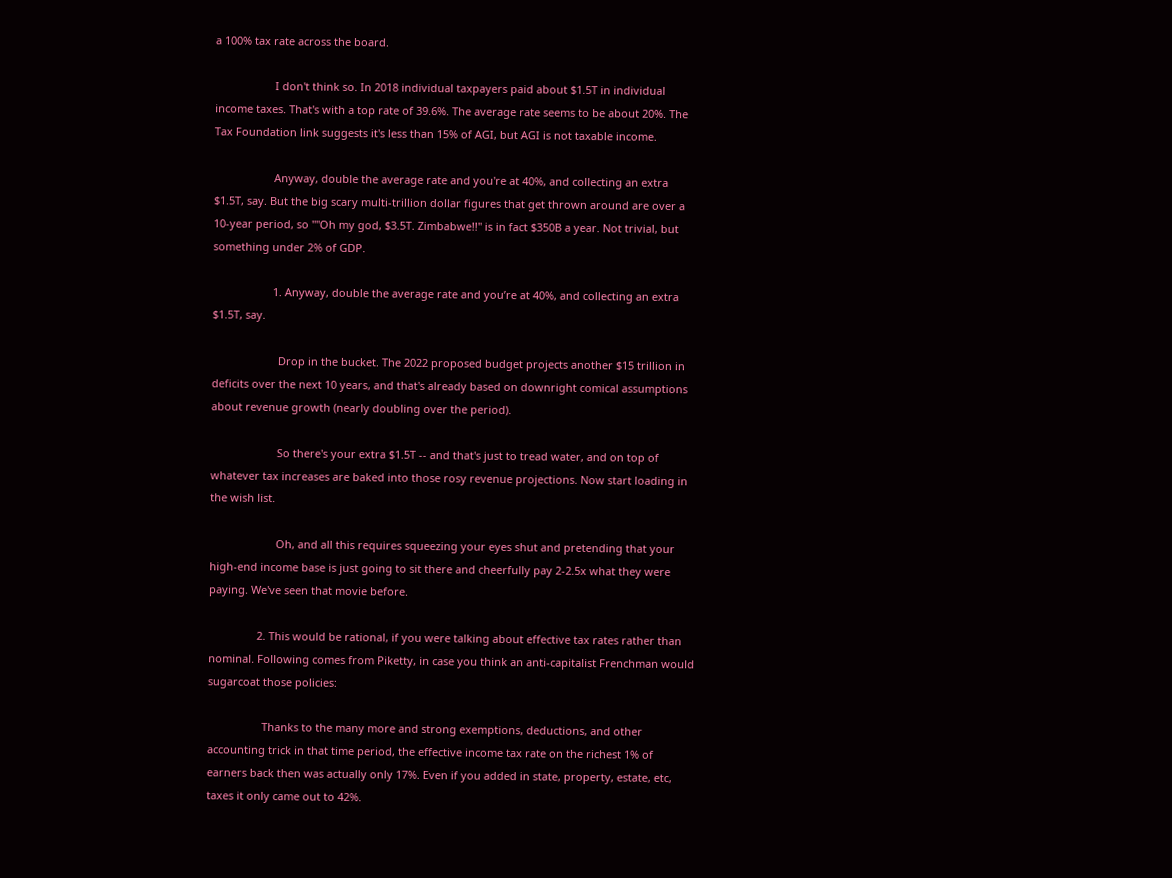a 100% tax rate across the board.

                    I don't think so. In 2018 individual taxpayers paid about $1.5T in individual income taxes. That's with a top rate of 39.6%. The average rate seems to be about 20%. The Tax Foundation link suggests it's less than 15% of AGI, but AGI is not taxable income.

                    Anyway, double the average rate and you're at 40%, and collecting an extra $1.5T, say. But the big scary multi-trillion dollar figures that get thrown around are over a 10-year period, so ""Oh my god, $3.5T. Zimbabwe!!" is in fact $350B a year. Not trivial, but something under 2% of GDP.

                    1. Anyway, double the average rate and you’re at 40%, and collecting an extra $1.5T, say.

                      Drop in the bucket. The 2022 proposed budget projects another $15 trillion in deficits over the next 10 years, and that's already based on downright comical assumptions about revenue growth (nearly doubling over the period).

                      So there's your extra $1.5T -- and that's just to tread water, and on top of whatever tax increases are baked into those rosy revenue projections. Now start loading in the wish list.

                      Oh, and all this requires squeezing your eyes shut and pretending that your high-end income base is just going to sit there and cheerfully pay 2-2.5x what they were paying. We've seen that movie before.

                2. This would be rational, if you were talking about effective tax rates rather than nominal. Following comes from Piketty, in case you think an anti-capitalist Frenchman would sugarcoat those policies:

                  Thanks to the many more and strong exemptions, deductions, and other accounting trick in that time period, the effective income tax rate on the richest 1% of earners back then was actually only 17%. Even if you added in state, property, estate, etc, taxes it only came out to 42%.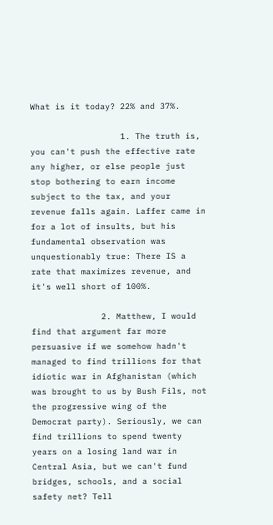What is it today? 22% and 37%.

                  1. The truth is, you can't push the effective rate any higher, or else people just stop bothering to earn income subject to the tax, and your revenue falls again. Laffer came in for a lot of insults, but his fundamental observation was unquestionably true: There IS a rate that maximizes revenue, and it's well short of 100%.

              2. Matthew, I would find that argument far more persuasive if we somehow hadn't managed to find trillions for that idiotic war in Afghanistan (which was brought to us by Bush Fils, not the progressive wing of the Democrat party). Seriously, we can find trillions to spend twenty years on a losing land war in Central Asia, but we can't fund bridges, schools, and a social safety net? Tell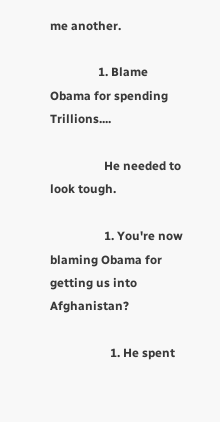me another.

                1. Blame Obama for spending Trillions....

                  He needed to look tough.

                  1. You're now blaming Obama for getting us into Afghanistan?

                    1. He spent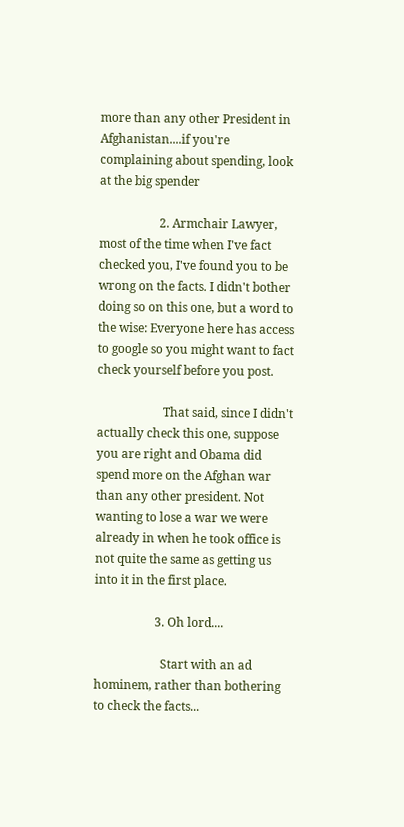more than any other President in Afghanistan....if you're complaining about spending, look at the big spender

                    2. Armchair Lawyer, most of the time when I've fact checked you, I've found you to be wrong on the facts. I didn't bother doing so on this one, but a word to the wise: Everyone here has access to google so you might want to fact check yourself before you post.

                      That said, since I didn't actually check this one, suppose you are right and Obama did spend more on the Afghan war than any other president. Not wanting to lose a war we were already in when he took office is not quite the same as getting us into it in the first place.

                    3. Oh lord....

                      Start with an ad hominem, rather than bothering to check the facts...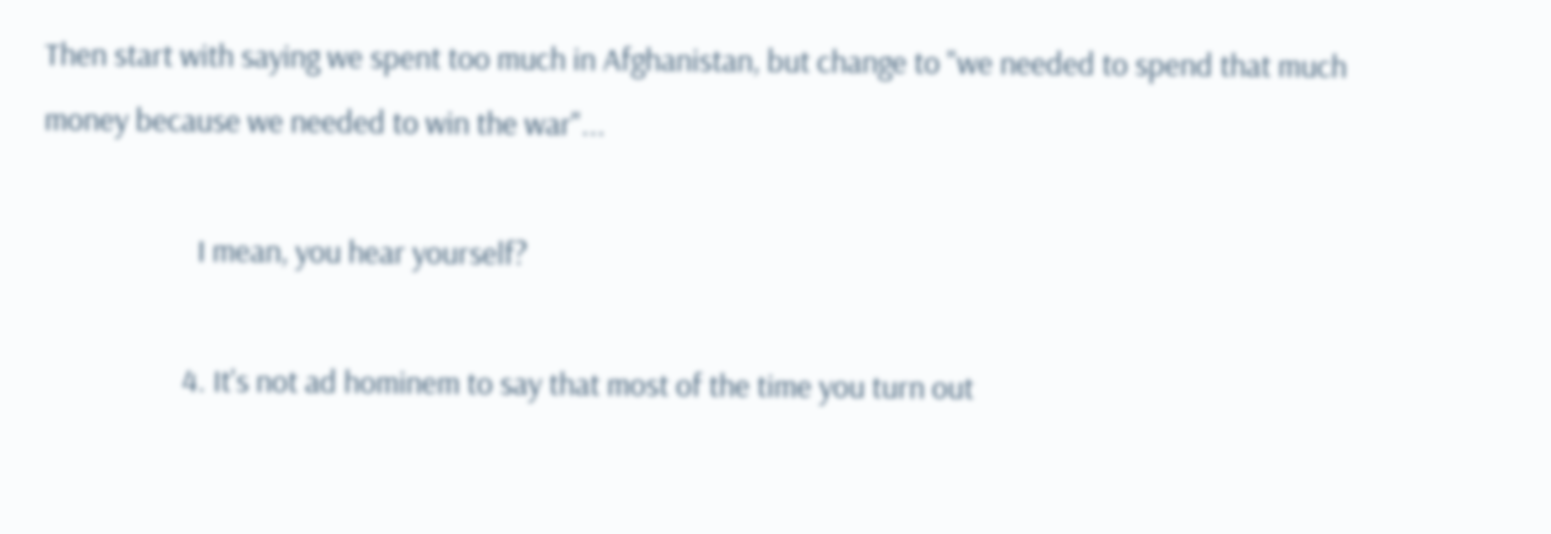Then start with saying we spent too much in Afghanistan, but change to "we needed to spend that much money because we needed to win the war"...

                      I mean, you hear yourself?

                    4. It's not ad hominem to say that most of the time you turn out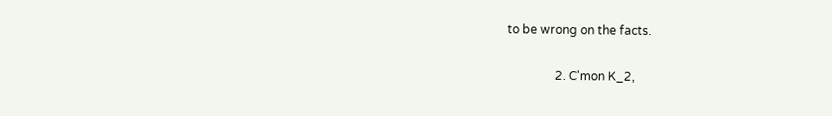to be wrong on the facts.

                2. C'mon K_2,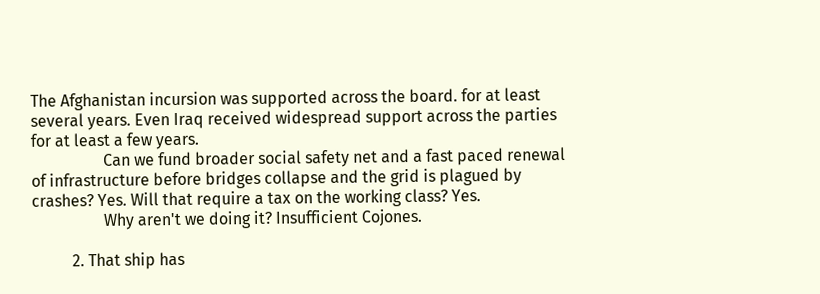The Afghanistan incursion was supported across the board. for at least several years. Even Iraq received widespread support across the parties for at least a few years.
                  Can we fund broader social safety net and a fast paced renewal of infrastructure before bridges collapse and the grid is plagued by crashes? Yes. Will that require a tax on the working class? Yes.
                  Why aren't we doing it? Insufficient Cojones.

          2. That ship has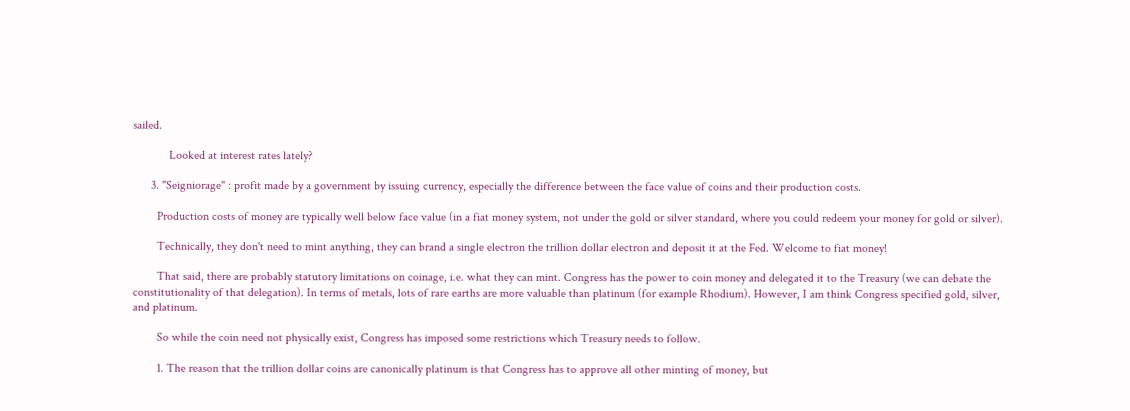sailed.

            Looked at interest rates lately?

      3. "Seigniorage" : profit made by a government by issuing currency, especially the difference between the face value of coins and their production costs.

        Production costs of money are typically well below face value (in a fiat money system, not under the gold or silver standard, where you could redeem your money for gold or silver).

        Technically, they don't need to mint anything, they can brand a single electron the trillion dollar electron and deposit it at the Fed. Welcome to fiat money!

        That said, there are probably statutory limitations on coinage, i.e. what they can mint. Congress has the power to coin money and delegated it to the Treasury (we can debate the constitutionality of that delegation). In terms of metals, lots of rare earths are more valuable than platinum (for example Rhodium). However, I am think Congress specified gold, silver, and platinum.

        So while the coin need not physically exist, Congress has imposed some restrictions which Treasury needs to follow.

        1. The reason that the trillion dollar coins are canonically platinum is that Congress has to approve all other minting of money, but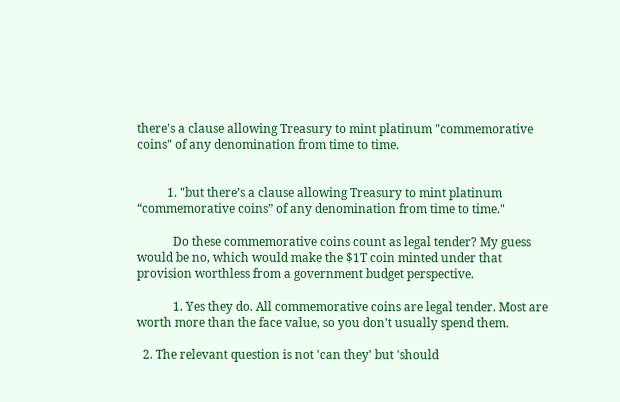there's a clause allowing Treasury to mint platinum "commemorative coins" of any denomination from time to time.


          1. "but there’s a clause allowing Treasury to mint platinum “commemorative coins” of any denomination from time to time."

            Do these commemorative coins count as legal tender? My guess would be no, which would make the $1T coin minted under that provision worthless from a government budget perspective.

            1. Yes they do. All commemorative coins are legal tender. Most are worth more than the face value, so you don't usually spend them.

  2. The relevant question is not 'can they' but 'should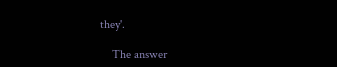they'.

    The answer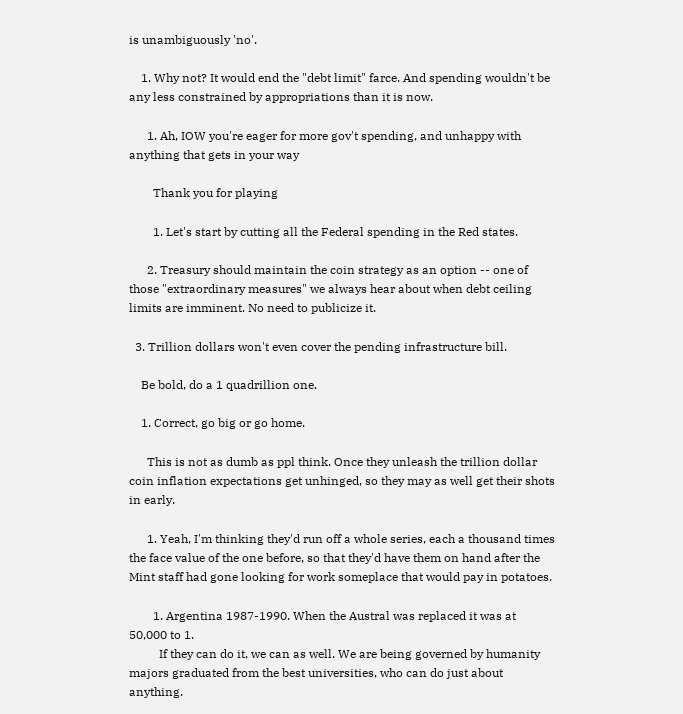is unambiguously 'no'.

    1. Why not? It would end the "debt limit" farce. And spending wouldn't be any less constrained by appropriations than it is now.

      1. Ah, IOW you're eager for more gov't spending, and unhappy with anything that gets in your way

        Thank you for playing

        1. Let's start by cutting all the Federal spending in the Red states.

      2. Treasury should maintain the coin strategy as an option -- one of those "extraordinary measures" we always hear about when debt ceiling limits are imminent. No need to publicize it.

  3. Trillion dollars won't even cover the pending infrastructure bill.

    Be bold, do a 1 quadrillion one.

    1. Correct, go big or go home.

      This is not as dumb as ppl think. Once they unleash the trillion dollar coin inflation expectations get unhinged, so they may as well get their shots in early.

      1. Yeah, I'm thinking they'd run off a whole series, each a thousand times the face value of the one before, so that they'd have them on hand after the Mint staff had gone looking for work someplace that would pay in potatoes.

        1. Argentina 1987-1990. When the Austral was replaced it was at 50,000 to 1.
          If they can do it, we can as well. We are being governed by humanity majors graduated from the best universities, who can do just about anything.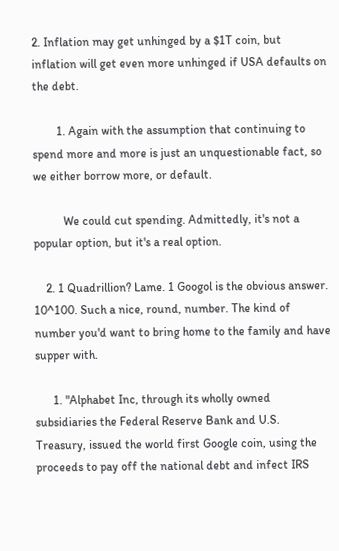2. Inflation may get unhinged by a $1T coin, but inflation will get even more unhinged if USA defaults on the debt.

        1. Again with the assumption that continuing to spend more and more is just an unquestionable fact, so we either borrow more, or default.

          We could cut spending. Admittedly, it's not a popular option, but it's a real option.

    2. 1 Quadrillion? Lame. 1 Googol is the obvious answer. 10^100. Such a nice, round, number. The kind of number you'd want to bring home to the family and have supper with.

      1. "Alphabet Inc, through its wholly owned subsidiaries the Federal Reserve Bank and U.S. Treasury, issued the world first Google coin, using the proceeds to pay off the national debt and infect IRS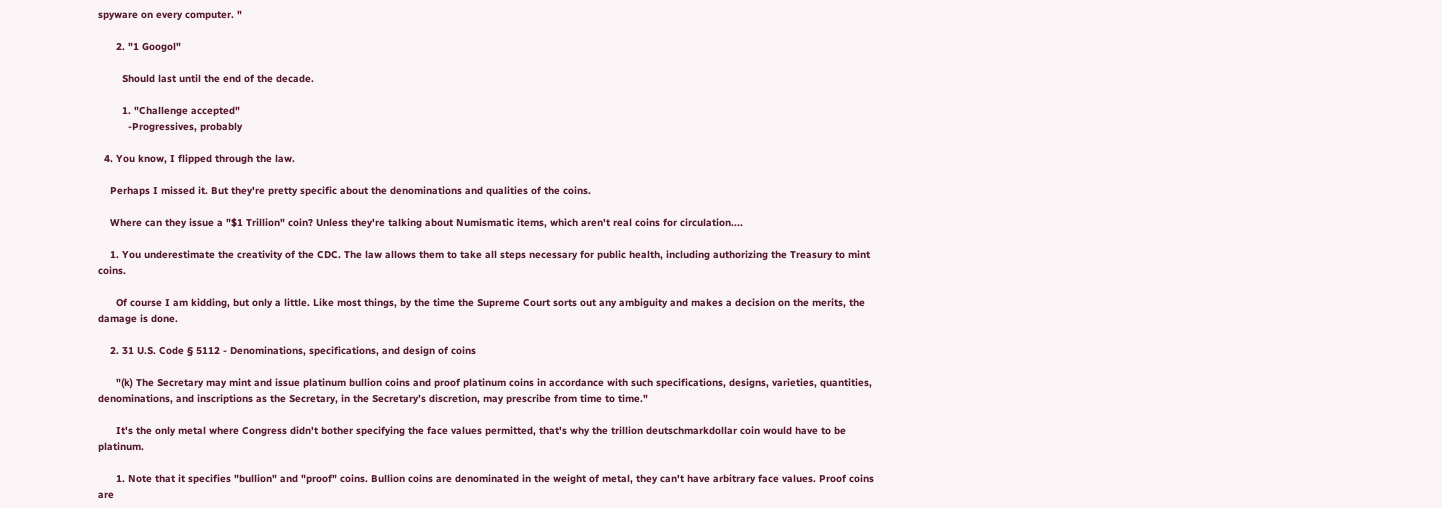spyware on every computer. "

      2. "1 Googol"

        Should last until the end of the decade.

        1. "Challenge accepted"
          -Progressives, probably

  4. You know, I flipped through the law.

    Perhaps I missed it. But they're pretty specific about the denominations and qualities of the coins.

    Where can they issue a "$1 Trillion" coin? Unless they're talking about Numismatic items, which aren't real coins for circulation....

    1. You underestimate the creativity of the CDC. The law allows them to take all steps necessary for public health, including authorizing the Treasury to mint coins.

      Of course I am kidding, but only a little. Like most things, by the time the Supreme Court sorts out any ambiguity and makes a decision on the merits, the damage is done.

    2. 31 U.S. Code § 5112 - Denominations, specifications, and design of coins

      "(k) The Secretary may mint and issue platinum bullion coins and proof platinum coins in accordance with such specifications, designs, varieties, quantities, denominations, and inscriptions as the Secretary, in the Secretary’s discretion, may prescribe from time to time."

      It's the only metal where Congress didn't bother specifying the face values permitted, that's why the trillion deutschmarkdollar coin would have to be platinum.

      1. Note that it specifies "bullion" and "proof" coins. Bullion coins are denominated in the weight of metal, they can't have arbitrary face values. Proof coins are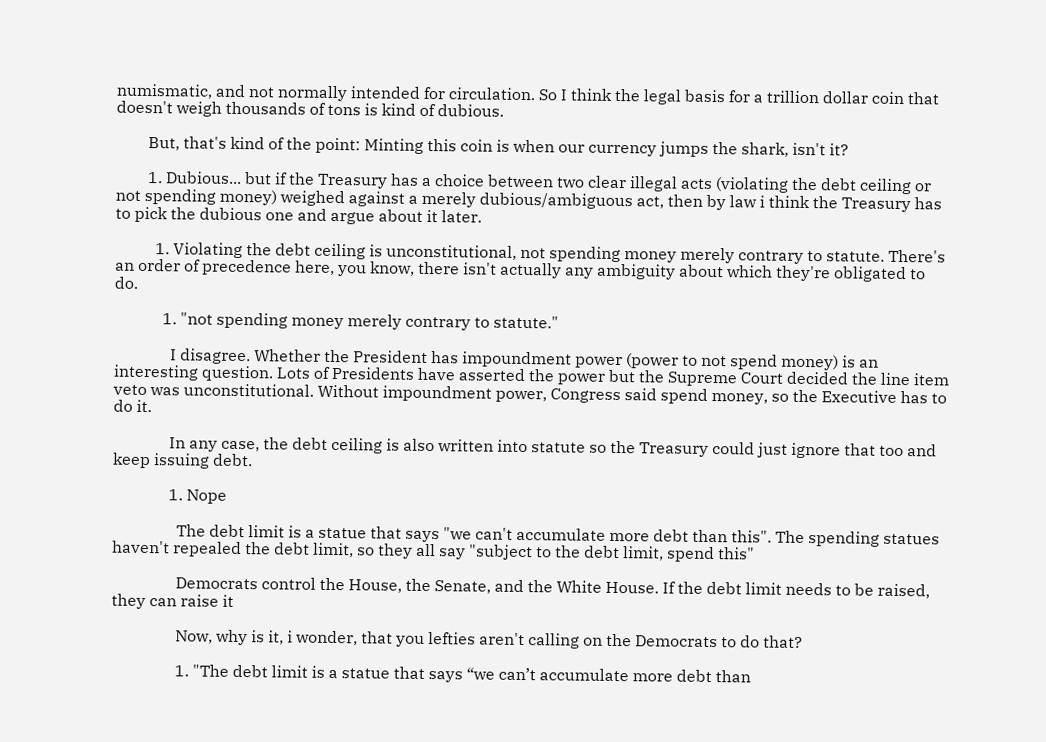numismatic, and not normally intended for circulation. So I think the legal basis for a trillion dollar coin that doesn't weigh thousands of tons is kind of dubious.

        But, that's kind of the point: Minting this coin is when our currency jumps the shark, isn't it?

        1. Dubious... but if the Treasury has a choice between two clear illegal acts (violating the debt ceiling or not spending money) weighed against a merely dubious/ambiguous act, then by law i think the Treasury has to pick the dubious one and argue about it later.

          1. Violating the debt ceiling is unconstitutional, not spending money merely contrary to statute. There's an order of precedence here, you know, there isn't actually any ambiguity about which they're obligated to do.

            1. "not spending money merely contrary to statute."

              I disagree. Whether the President has impoundment power (power to not spend money) is an interesting question. Lots of Presidents have asserted the power but the Supreme Court decided the line item veto was unconstitutional. Without impoundment power, Congress said spend money, so the Executive has to do it.

              In any case, the debt ceiling is also written into statute so the Treasury could just ignore that too and keep issuing debt.

              1. Nope

                The debt limit is a statue that says "we can't accumulate more debt than this". The spending statues haven't repealed the debt limit, so they all say "subject to the debt limit, spend this"

                Democrats control the House, the Senate, and the White House. If the debt limit needs to be raised, they can raise it

                Now, why is it, i wonder, that you lefties aren't calling on the Democrats to do that?

                1. "The debt limit is a statue that says “we can’t accumulate more debt than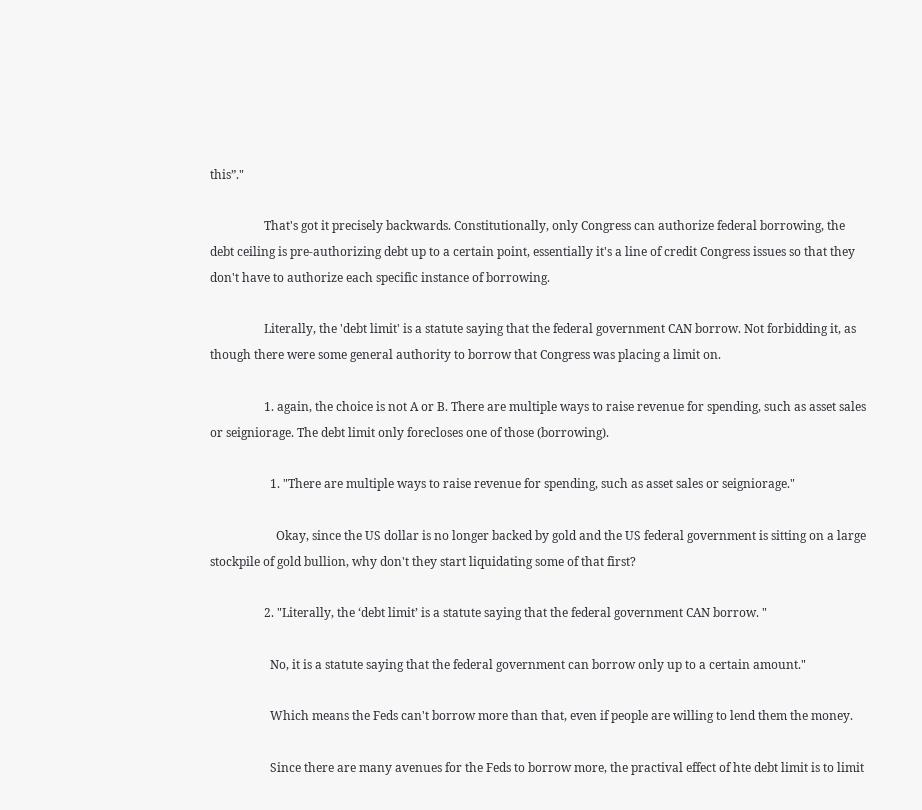this”."

                  That's got it precisely backwards. Constitutionally, only Congress can authorize federal borrowing, the debt ceiling is pre-authorizing debt up to a certain point, essentially it's a line of credit Congress issues so that they don't have to authorize each specific instance of borrowing.

                  Literally, the 'debt limit' is a statute saying that the federal government CAN borrow. Not forbidding it, as though there were some general authority to borrow that Congress was placing a limit on.

                  1. again, the choice is not A or B. There are multiple ways to raise revenue for spending, such as asset sales or seigniorage. The debt limit only forecloses one of those (borrowing).

                    1. "There are multiple ways to raise revenue for spending, such as asset sales or seigniorage."

                      Okay, since the US dollar is no longer backed by gold and the US federal government is sitting on a large stockpile of gold bullion, why don't they start liquidating some of that first?

                  2. "Literally, the ‘debt limit’ is a statute saying that the federal government CAN borrow. "

                    No, it is a statute saying that the federal government can borrow only up to a certain amount."

                    Which means the Feds can't borrow more than that, even if people are willing to lend them the money.

                    Since there are many avenues for the Feds to borrow more, the practival effect of hte debt limit is to limit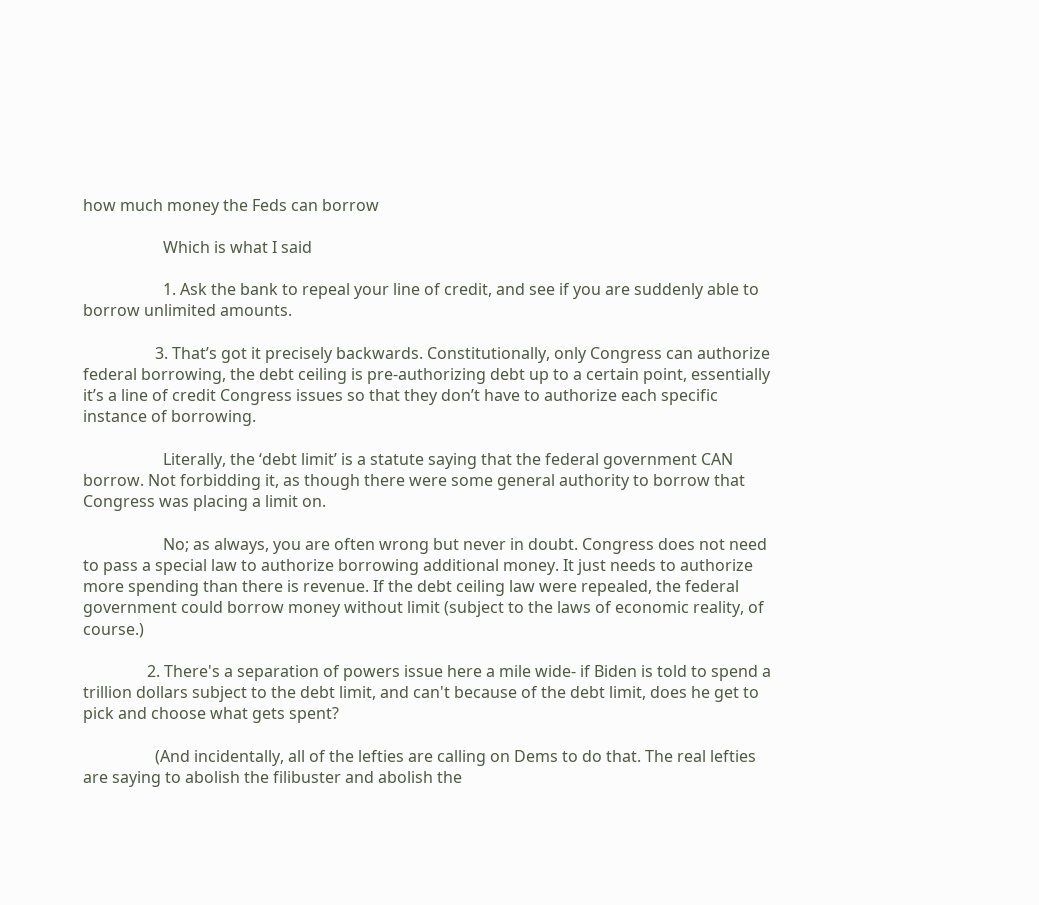how much money the Feds can borrow

                    Which is what I said

                    1. Ask the bank to repeal your line of credit, and see if you are suddenly able to borrow unlimited amounts.

                  3. That’s got it precisely backwards. Constitutionally, only Congress can authorize federal borrowing, the debt ceiling is pre-authorizing debt up to a certain point, essentially it’s a line of credit Congress issues so that they don’t have to authorize each specific instance of borrowing.

                    Literally, the ‘debt limit’ is a statute saying that the federal government CAN borrow. Not forbidding it, as though there were some general authority to borrow that Congress was placing a limit on.

                    No; as always, you are often wrong but never in doubt. Congress does not need to pass a special law to authorize borrowing additional money. It just needs to authorize more spending than there is revenue. If the debt ceiling law were repealed, the federal government could borrow money without limit (subject to the laws of economic reality, of course.)

                2. There's a separation of powers issue here a mile wide- if Biden is told to spend a trillion dollars subject to the debt limit, and can't because of the debt limit, does he get to pick and choose what gets spent?

                  (And incidentally, all of the lefties are calling on Dems to do that. The real lefties are saying to abolish the filibuster and abolish the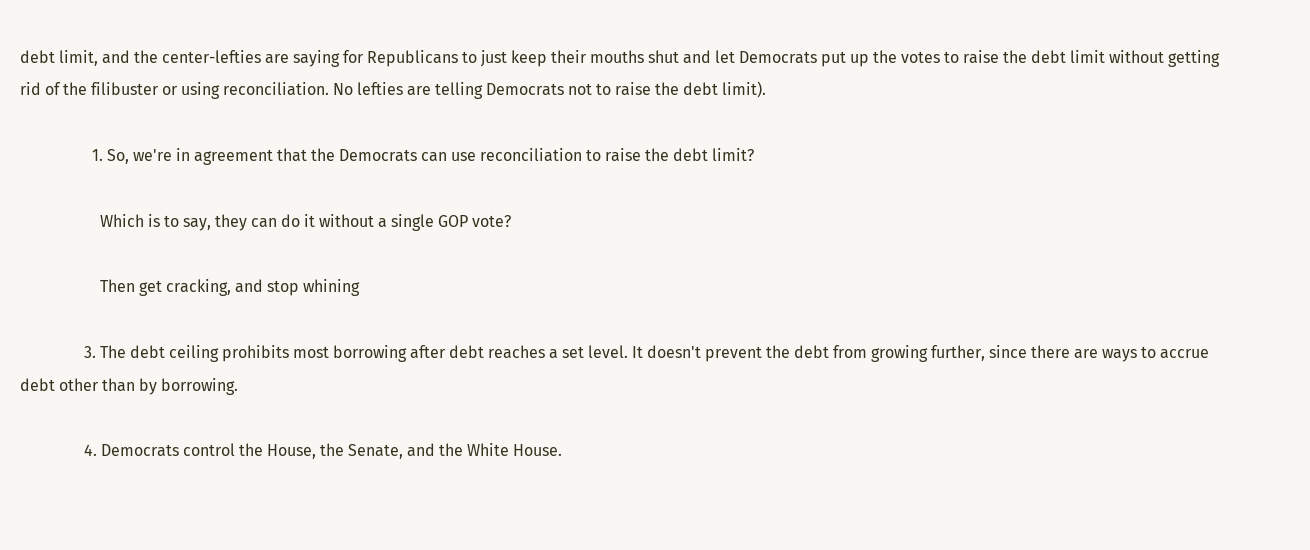debt limit, and the center-lefties are saying for Republicans to just keep their mouths shut and let Democrats put up the votes to raise the debt limit without getting rid of the filibuster or using reconciliation. No lefties are telling Democrats not to raise the debt limit).

                  1. So, we're in agreement that the Democrats can use reconciliation to raise the debt limit?

                    Which is to say, they can do it without a single GOP vote?

                    Then get cracking, and stop whining

                3. The debt ceiling prohibits most borrowing after debt reaches a set level. It doesn't prevent the debt from growing further, since there are ways to accrue debt other than by borrowing.

                4. Democrats control the House, the Senate, and the White House.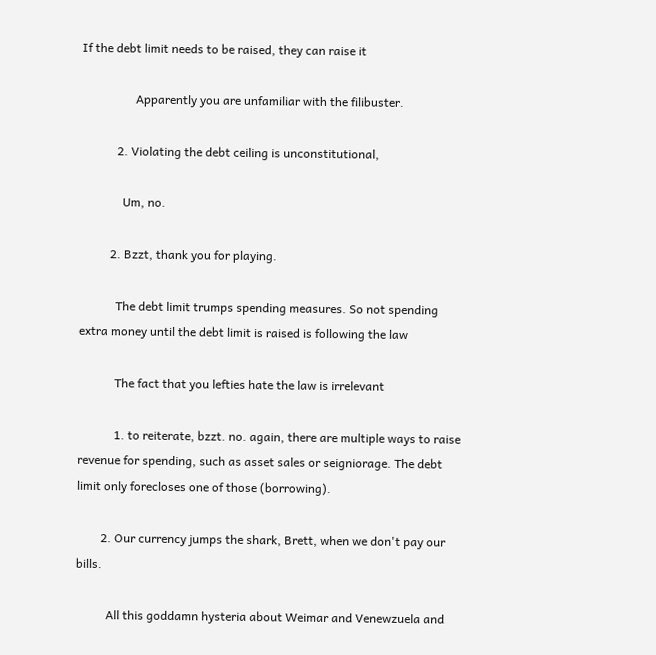If the debt limit needs to be raised, they can raise it

                  Apparently you are unfamiliar with the filibuster.

            2. Violating the debt ceiling is unconstitutional,

              Um, no.

          2. Bzzt, thank you for playing.

            The debt limit trumps spending measures. So not spending extra money until the debt limit is raised is following the law

            The fact that you lefties hate the law is irrelevant

            1. to reiterate, bzzt. no. again, there are multiple ways to raise revenue for spending, such as asset sales or seigniorage. The debt limit only forecloses one of those (borrowing).

        2. Our currency jumps the shark, Brett, when we don't pay our bills.

          All this goddamn hysteria about Weimar and Venewzuela and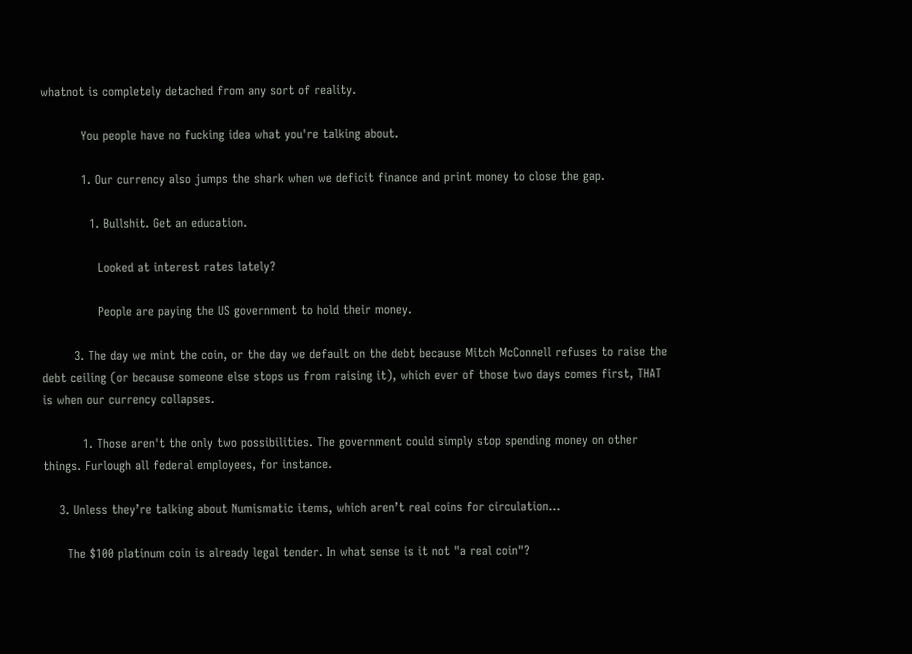whatnot is completely detached from any sort of reality.

          You people have no fucking idea what you're talking about.

          1. Our currency also jumps the shark when we deficit finance and print money to close the gap.

            1. Bullshit. Get an education.

              Looked at interest rates lately?

              People are paying the US government to hold their money.

        3. The day we mint the coin, or the day we default on the debt because Mitch McConnell refuses to raise the debt ceiling (or because someone else stops us from raising it), which ever of those two days comes first, THAT is when our currency collapses.

          1. Those aren't the only two possibilities. The government could simply stop spending money on other things. Furlough all federal employees, for instance.

    3. Unless they’re talking about Numismatic items, which aren’t real coins for circulation…

      The $100 platinum coin is already legal tender. In what sense is it not "a real coin"?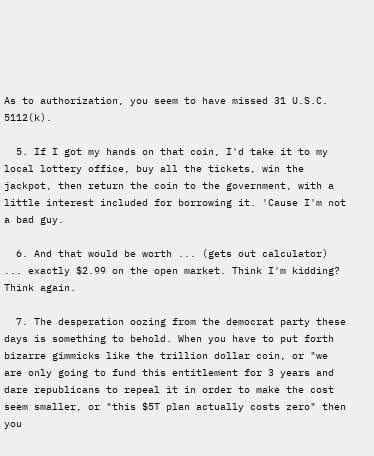As to authorization, you seem to have missed 31 U.S.C. 5112(k).

  5. If I got my hands on that coin, I'd take it to my local lottery office, buy all the tickets, win the jackpot, then return the coin to the government, with a little interest included for borrowing it. 'Cause I'm not a bad guy.

  6. And that would be worth ... (gets out calculator) ... exactly $2.99 on the open market. Think I'm kidding? Think again.

  7. The desperation oozing from the democrat party these days is something to behold. When you have to put forth bizarre gimmicks like the trillion dollar coin, or "we are only going to fund this entitlement for 3 years and dare republicans to repeal it in order to make the cost seem smaller, or "this $5T plan actually costs zero" then you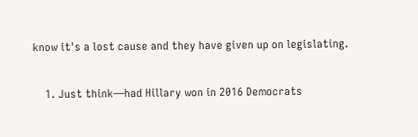know it's a lost cause and they have given up on legislating.

    1. Just think—had Hillary won in 2016 Democrats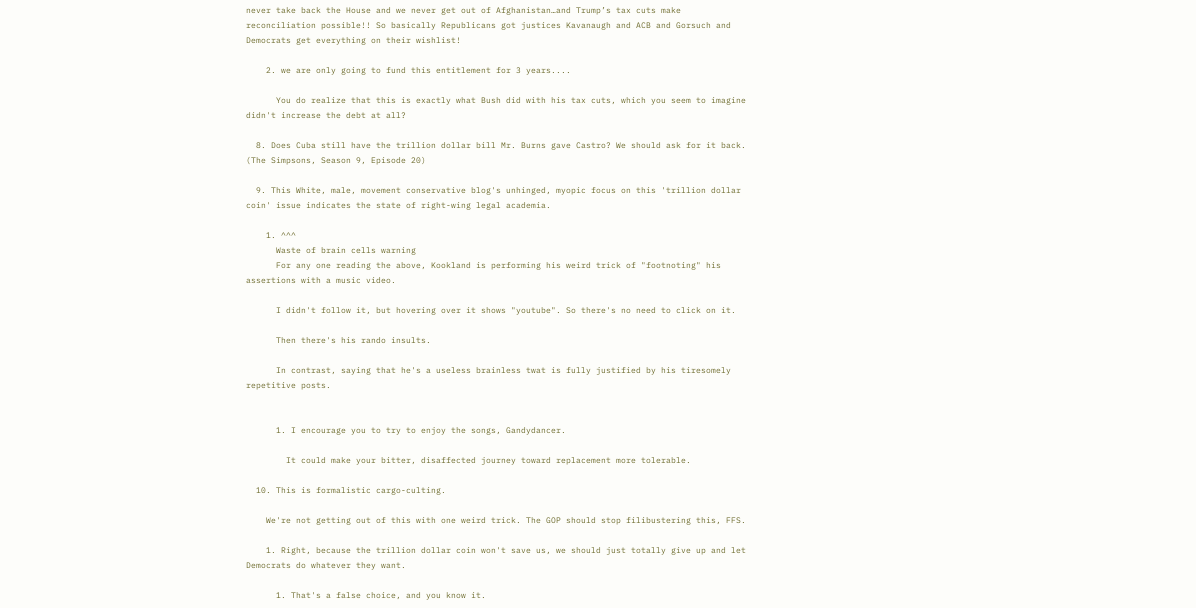never take back the House and we never get out of Afghanistan…and Trump’s tax cuts make reconciliation possible!! So basically Republicans got justices Kavanaugh and ACB and Gorsuch and Democrats get everything on their wishlist!

    2. we are only going to fund this entitlement for 3 years....

      You do realize that this is exactly what Bush did with his tax cuts, which you seem to imagine didn't increase the debt at all?

  8. Does Cuba still have the trillion dollar bill Mr. Burns gave Castro? We should ask for it back. (The Simpsons, Season 9, Episode 20)

  9. This White, male, movement conservative blog's unhinged, myopic focus on this 'trillion dollar coin' issue indicates the state of right-wing legal academia.

    1. ^^^
      Waste of brain cells warning
      For any one reading the above, Kookland is performing his weird trick of "footnoting" his assertions with a music video.

      I didn't follow it, but hovering over it shows "youtube". So there's no need to click on it.

      Then there's his rando insults.

      In contrast, saying that he's a useless brainless twat is fully justified by his tiresomely repetitive posts.


      1. I encourage you to try to enjoy the songs, Gandydancer.

        It could make your bitter, disaffected journey toward replacement more tolerable.

  10. This is formalistic cargo-culting.

    We're not getting out of this with one weird trick. The GOP should stop filibustering this, FFS.

    1. Right, because the trillion dollar coin won't save us, we should just totally give up and let Democrats do whatever they want.

      1. That's a false choice, and you know it.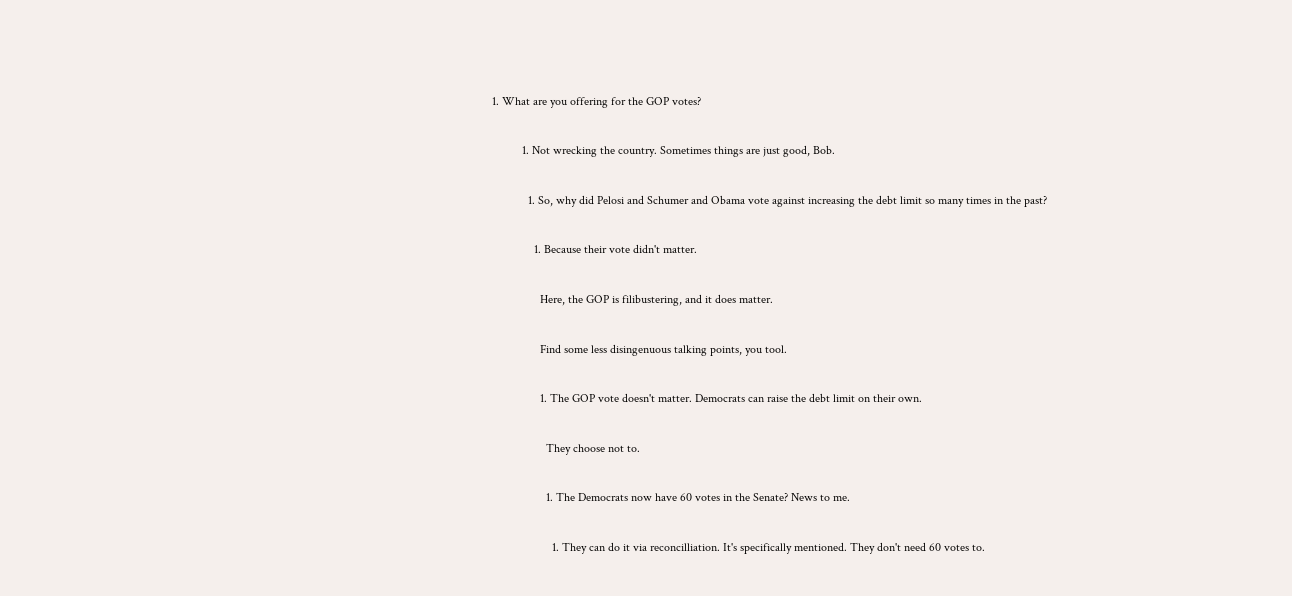1. What are you offering for the GOP votes?

          1. Not wrecking the country. Sometimes things are just good, Bob.

            1. So, why did Pelosi and Schumer and Obama vote against increasing the debt limit so many times in the past?

              1. Because their vote didn't matter.

                Here, the GOP is filibustering, and it does matter.

                Find some less disingenuous talking points, you tool.

                1. The GOP vote doesn't matter. Democrats can raise the debt limit on their own.

                  They choose not to.

                  1. The Democrats now have 60 votes in the Senate? News to me.

                    1. They can do it via reconcilliation. It's specifically mentioned. They don't need 60 votes to.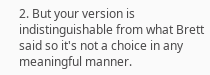2. But your version is indistinguishable from what Brett said so it's not a choice in any meaningful manner.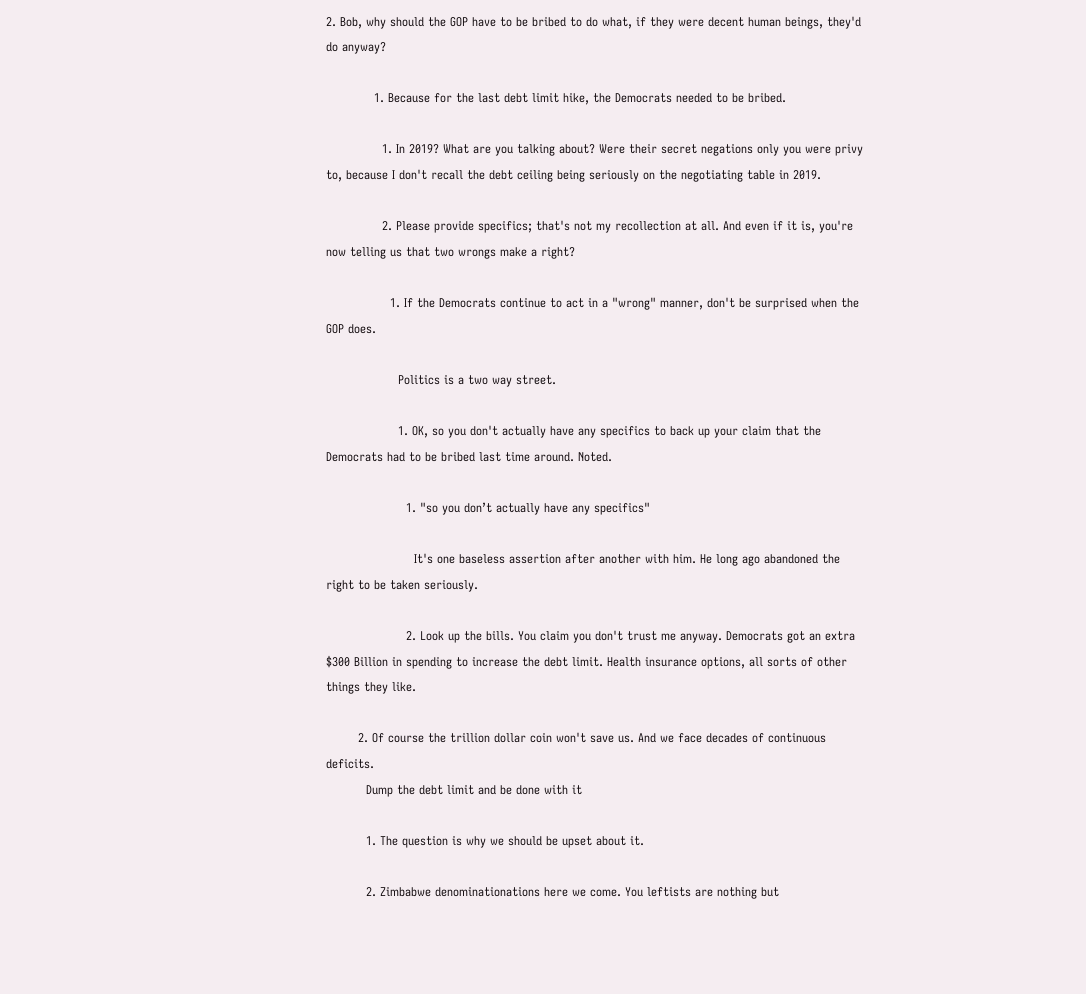2. Bob, why should the GOP have to be bribed to do what, if they were decent human beings, they'd do anyway?

            1. Because for the last debt limit hike, the Democrats needed to be bribed.

              1. In 2019? What are you talking about? Were their secret negations only you were privy to, because I don't recall the debt ceiling being seriously on the negotiating table in 2019.

              2. Please provide specifics; that's not my recollection at all. And even if it is, you're now telling us that two wrongs make a right?

                1. If the Democrats continue to act in a "wrong" manner, don't be surprised when the GOP does.

                  Politics is a two way street.

                  1. OK, so you don't actually have any specifics to back up your claim that the Democrats had to be bribed last time around. Noted.

                    1. "so you don’t actually have any specifics"

                      It's one baseless assertion after another with him. He long ago abandoned the right to be taken seriously.

                    2. Look up the bills. You claim you don't trust me anyway. Democrats got an extra $300 Billion in spending to increase the debt limit. Health insurance options, all sorts of other things they like.

        2. Of course the trillion dollar coin won't save us. And we face decades of continuous deficits.
          Dump the debt limit and be done with it

          1. The question is why we should be upset about it.

          2. Zimbabwe denominationations here we come. You leftists are nothing but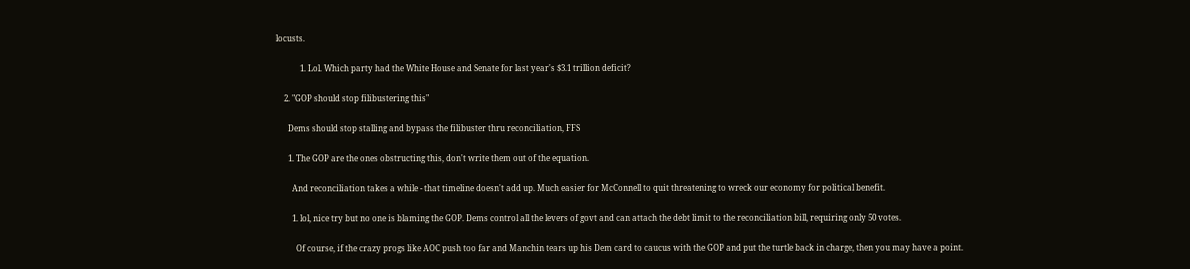locusts.

            1. Lol. Which party had the White House and Senate for last year's $3.1 trillion deficit?

    2. "GOP should stop filibustering this"

      Dems should stop stalling and bypass the filibuster thru reconciliation, FFS

      1. The GOP are the ones obstructing this, don't write them out of the equation.

        And reconciliation takes a while - that timeline doesn't add up. Much easier for McConnell to quit threatening to wreck our economy for political benefit.

        1. lol, nice try but no one is blaming the GOP. Dems control all the levers of govt and can attach the debt limit to the reconciliation bill, requiring only 50 votes.

          Of course, if the crazy progs like AOC push too far and Manchin tears up his Dem card to caucus with the GOP and put the turtle back in charge, then you may have a point.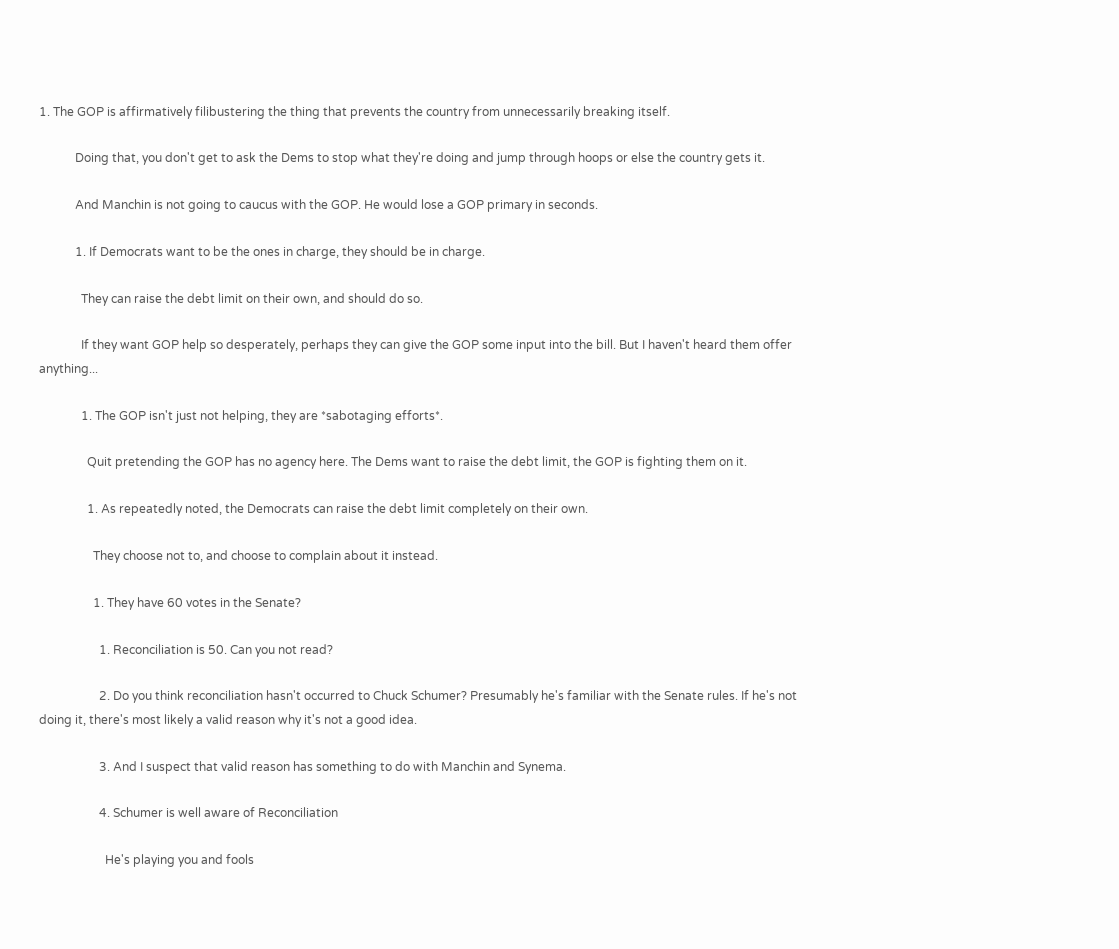1. The GOP is affirmatively filibustering the thing that prevents the country from unnecessarily breaking itself.

            Doing that, you don't get to ask the Dems to stop what they're doing and jump through hoops or else the country gets it.

            And Manchin is not going to caucus with the GOP. He would lose a GOP primary in seconds.

            1. If Democrats want to be the ones in charge, they should be in charge.

              They can raise the debt limit on their own, and should do so.

              If they want GOP help so desperately, perhaps they can give the GOP some input into the bill. But I haven't heard them offer anything...

              1. The GOP isn't just not helping, they are *sabotaging efforts*.

                Quit pretending the GOP has no agency here. The Dems want to raise the debt limit, the GOP is fighting them on it.

                1. As repeatedly noted, the Democrats can raise the debt limit completely on their own.

                  They choose not to, and choose to complain about it instead.

                  1. They have 60 votes in the Senate?

                    1. Reconciliation is 50. Can you not read?

                    2. Do you think reconciliation hasn't occurred to Chuck Schumer? Presumably he's familiar with the Senate rules. If he's not doing it, there's most likely a valid reason why it's not a good idea.

                    3. And I suspect that valid reason has something to do with Manchin and Synema.

                    4. Schumer is well aware of Reconciliation

                      He's playing you and fools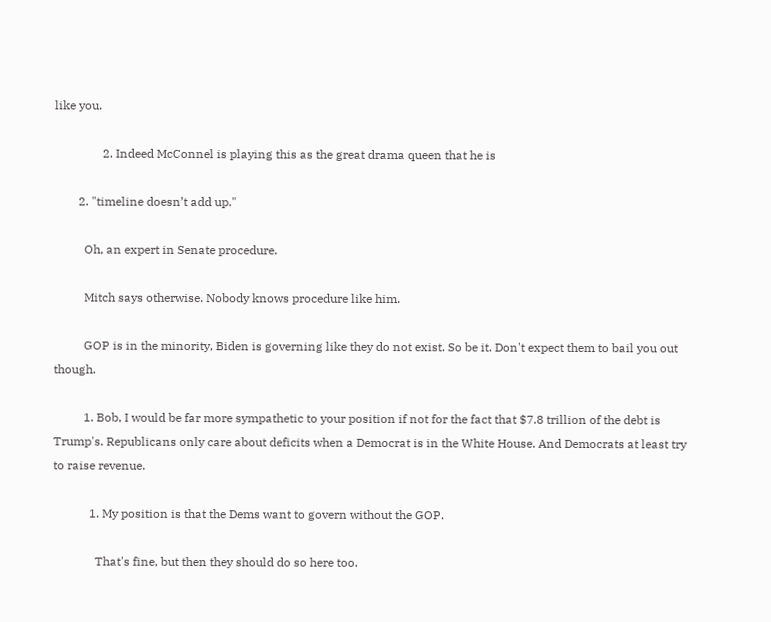like you.

                2. Indeed McConnel is playing this as the great drama queen that he is

        2. "timeline doesn’t add up."

          Oh, an expert in Senate procedure.

          Mitch says otherwise. Nobody knows procedure like him.

          GOP is in the minority, Biden is governing like they do not exist. So be it. Don't expect them to bail you out though.

          1. Bob, I would be far more sympathetic to your position if not for the fact that $7.8 trillion of the debt is Trump's. Republicans only care about deficits when a Democrat is in the White House. And Democrats at least try to raise revenue.

            1. My position is that the Dems want to govern without the GOP.

              That's fine, but then they should do so here too.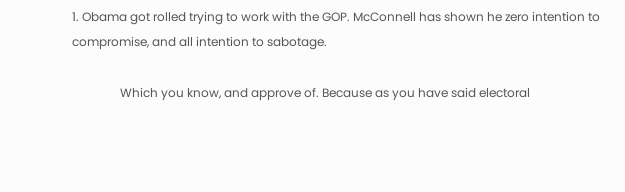1. Obama got rolled trying to work with the GOP. McConnell has shown he zero intention to compromise, and all intention to sabotage.

                Which you know, and approve of. Because as you have said electoral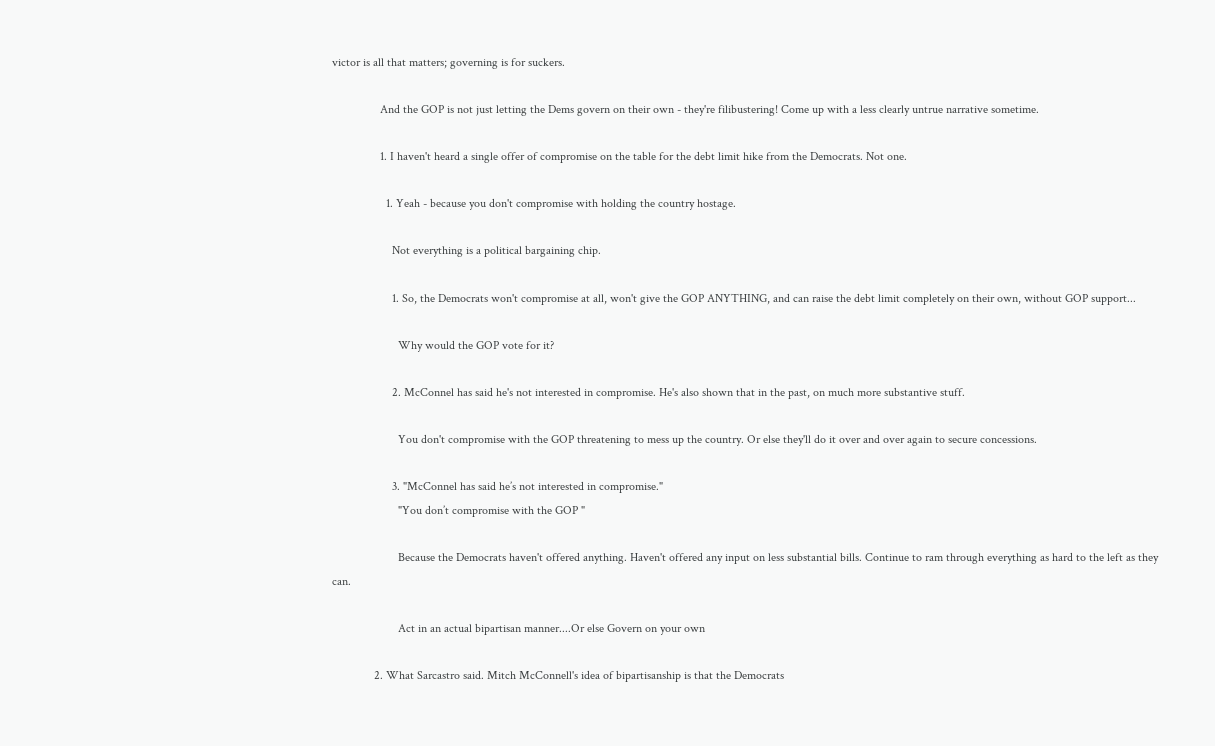victor is all that matters; governing is for suckers.

                And the GOP is not just letting the Dems govern on their own - they're filibustering! Come up with a less clearly untrue narrative sometime.

                1. I haven't heard a single offer of compromise on the table for the debt limit hike from the Democrats. Not one.

                  1. Yeah - because you don't compromise with holding the country hostage.

                    Not everything is a political bargaining chip.

                    1. So, the Democrats won't compromise at all, won't give the GOP ANYTHING, and can raise the debt limit completely on their own, without GOP support...

                      Why would the GOP vote for it?

                    2. McConnel has said he's not interested in compromise. He's also shown that in the past, on much more substantive stuff.

                      You don't compromise with the GOP threatening to mess up the country. Or else they'll do it over and over again to secure concessions.

                    3. "McConnel has said he’s not interested in compromise."
                      "You don’t compromise with the GOP "

                      Because the Democrats haven't offered anything. Haven't offered any input on less substantial bills. Continue to ram through everything as hard to the left as they can.

                      Act in an actual bipartisan manner....Or else Govern on your own

              2. What Sarcastro said. Mitch McConnell's idea of bipartisanship is that the Democrats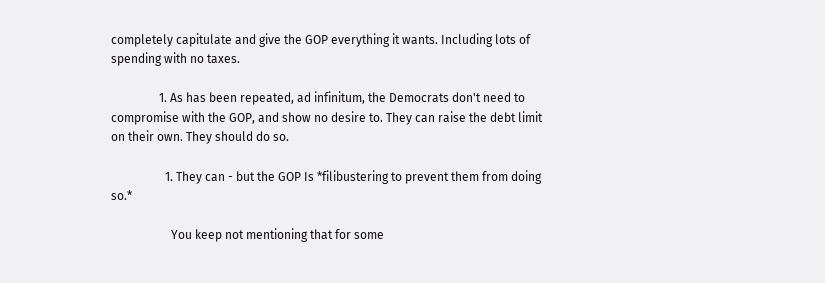completely capitulate and give the GOP everything it wants. Including lots of spending with no taxes.

                1. As has been repeated, ad infinitum, the Democrats don't need to compromise with the GOP, and show no desire to. They can raise the debt limit on their own. They should do so.

                  1. They can - but the GOP Is *filibustering to prevent them from doing so.*

                    You keep not mentioning that for some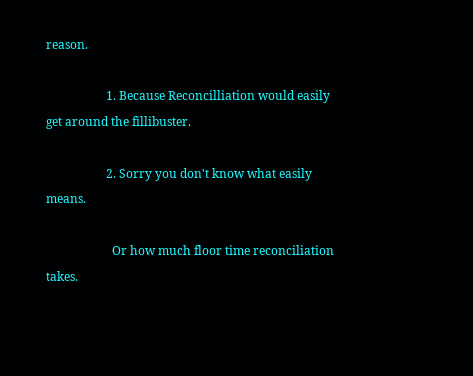reason.

                    1. Because Reconcilliation would easily get around the fillibuster.

                    2. Sorry you don't know what easily means.

                      Or how much floor time reconciliation takes.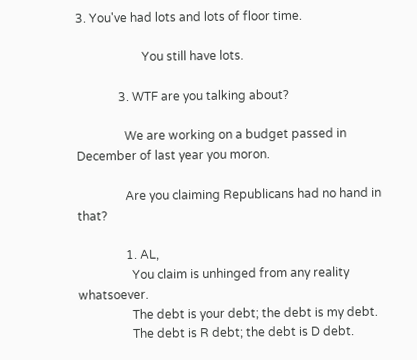3. You've had lots and lots of floor time.

                      You still have lots.

              3. WTF are you talking about?

                We are working on a budget passed in December of last year you moron.

                Are you claiming Republicans had no hand in that?

                1. AL,
                  You claim is unhinged from any reality whatsoever.
                  The debt is your debt; the debt is my debt.
                  The debt is R debt; the debt is D debt.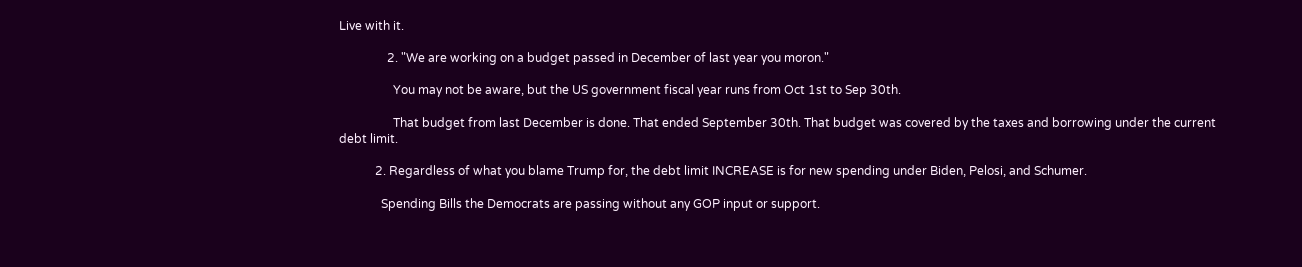Live with it.

                2. "We are working on a budget passed in December of last year you moron."

                  You may not be aware, but the US government fiscal year runs from Oct 1st to Sep 30th.

                  That budget from last December is done. That ended September 30th. That budget was covered by the taxes and borrowing under the current debt limit.

            2. Regardless of what you blame Trump for, the debt limit INCREASE is for new spending under Biden, Pelosi, and Schumer.

              Spending Bills the Democrats are passing without any GOP input or support.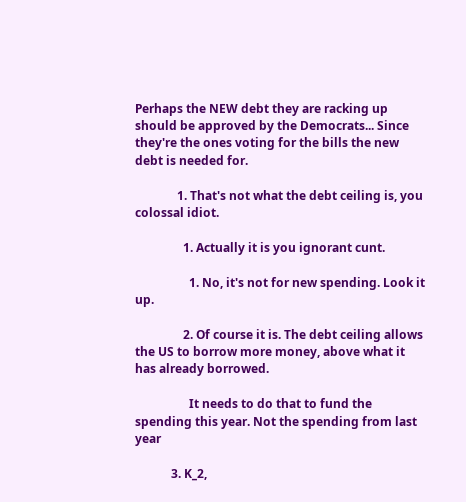Perhaps the NEW debt they are racking up should be approved by the Democrats... Since they're the ones voting for the bills the new debt is needed for.

              1. That's not what the debt ceiling is, you colossal idiot.

                1. Actually it is you ignorant cunt.

                  1. No, it's not for new spending. Look it up.

                2. Of course it is. The debt ceiling allows the US to borrow more money, above what it has already borrowed.

                  It needs to do that to fund the spending this year. Not the spending from last year

            3. K_2,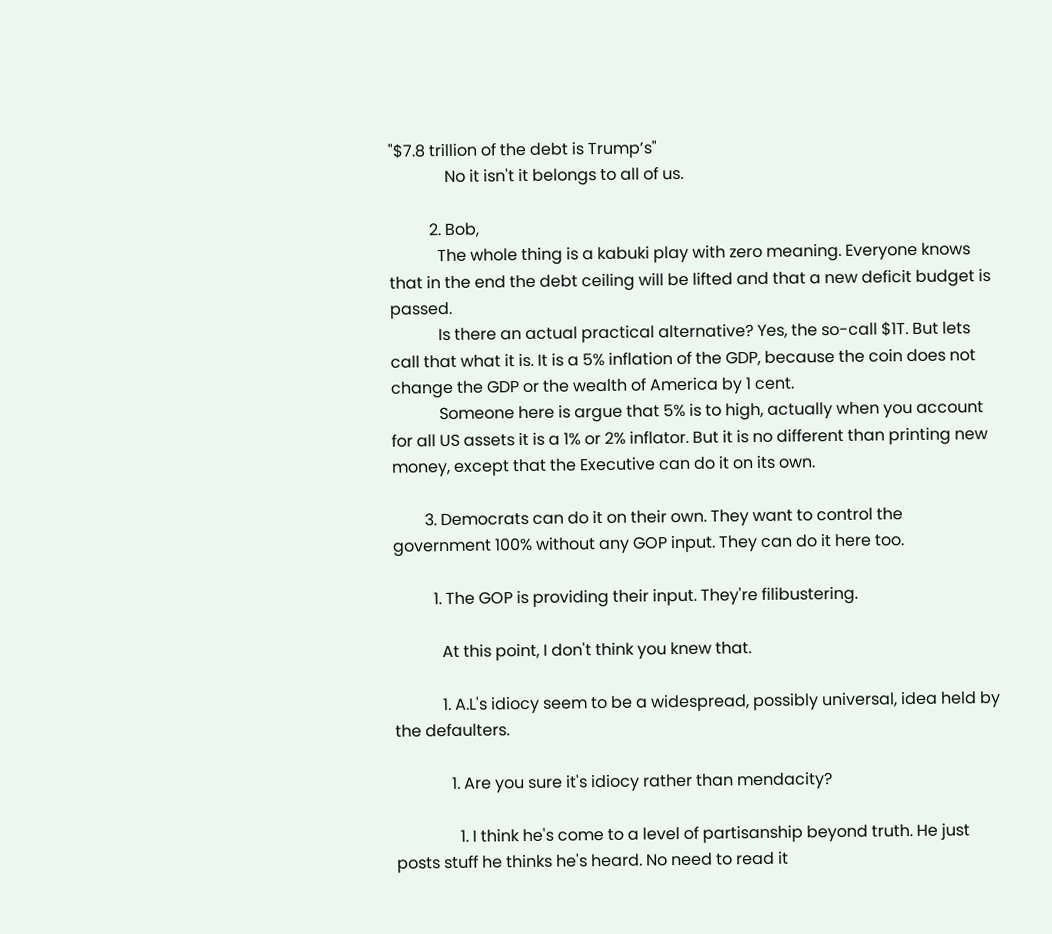"$7.8 trillion of the debt is Trump’s"
              No it isn't it belongs to all of us.

          2. Bob,
            The whole thing is a kabuki play with zero meaning. Everyone knows that in the end the debt ceiling will be lifted and that a new deficit budget is passed.
            Is there an actual practical alternative? Yes, the so-call $1T. But lets call that what it is. It is a 5% inflation of the GDP, because the coin does not change the GDP or the wealth of America by 1 cent.
            Someone here is argue that 5% is to high, actually when you account for all US assets it is a 1% or 2% inflator. But it is no different than printing new money, except that the Executive can do it on its own.

        3. Democrats can do it on their own. They want to control the government 100% without any GOP input. They can do it here too.

          1. The GOP is providing their input. They're filibustering.

            At this point, I don't think you knew that.

            1. A.L's idiocy seem to be a widespread, possibly universal, idea held by the defaulters.

              1. Are you sure it's idiocy rather than mendacity?

                1. I think he's come to a level of partisanship beyond truth. He just posts stuff he thinks he's heard. No need to read it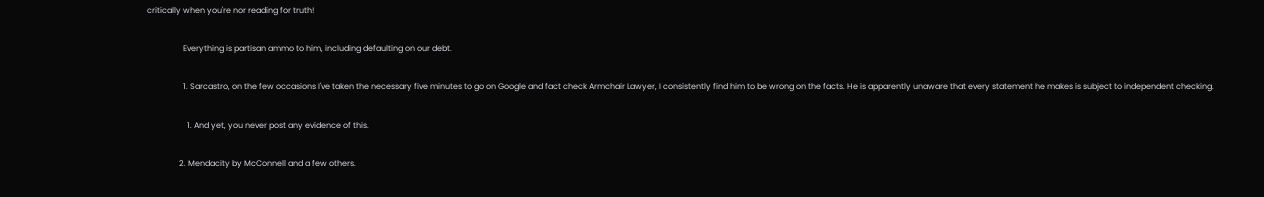critically when you're nor reading for truth!

                  Everything is partisan ammo to him, including defaulting on our debt.

                  1. Sarcastro, on the few occasions I've taken the necessary five minutes to go on Google and fact check Armchair Lawyer, I consistently find him to be wrong on the facts. He is apparently unaware that every statement he makes is subject to independent checking.

                    1. And yet, you never post any evidence of this.

                2. Mendacity by McConnell and a few others.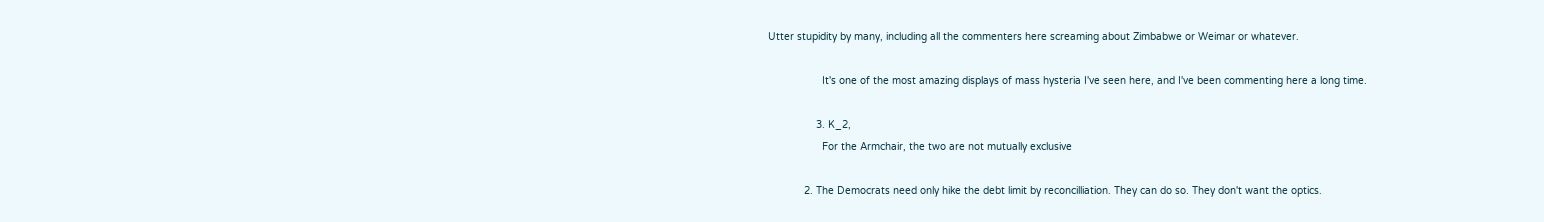Utter stupidity by many, including all the commenters here screaming about Zimbabwe or Weimar or whatever.

                  It's one of the most amazing displays of mass hysteria I've seen here, and I've been commenting here a long time.

                3. K_2,
                  For the Armchair, the two are not mutually exclusive

            2. The Democrats need only hike the debt limit by reconcilliation. They can do so. They don't want the optics.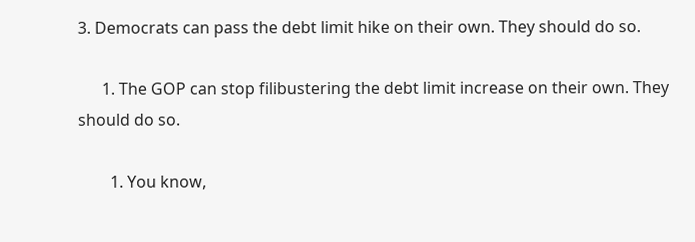3. Democrats can pass the debt limit hike on their own. They should do so.

      1. The GOP can stop filibustering the debt limit increase on their own. They should do so.

        1. You know,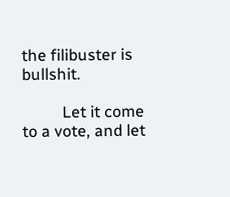the filibuster is bullshit.

          Let it come to a vote, and let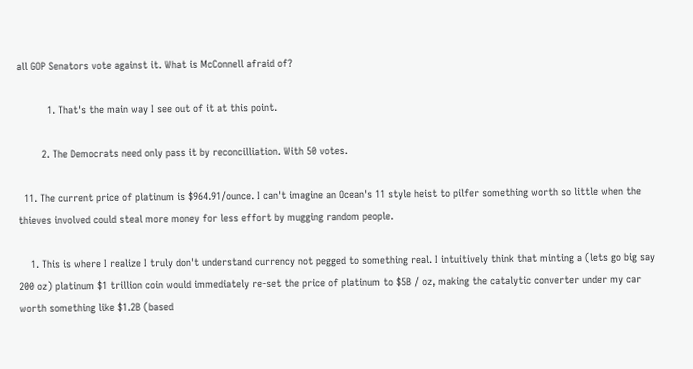all GOP Senators vote against it. What is McConnell afraid of?

          1. That's the main way I see out of it at this point.

        2. The Democrats need only pass it by reconcilliation. With 50 votes.

  11. The current price of platinum is $964.91/ounce. I can't imagine an Ocean's 11 style heist to pilfer something worth so little when the thieves involved could steal more money for less effort by mugging random people.

    1. This is where I realize I truly don't understand currency not pegged to something real. I intuitively think that minting a (lets go big say 200 oz) platinum $1 trillion coin would immediately re-set the price of platinum to $5B / oz, making the catalytic converter under my car worth something like $1.2B (based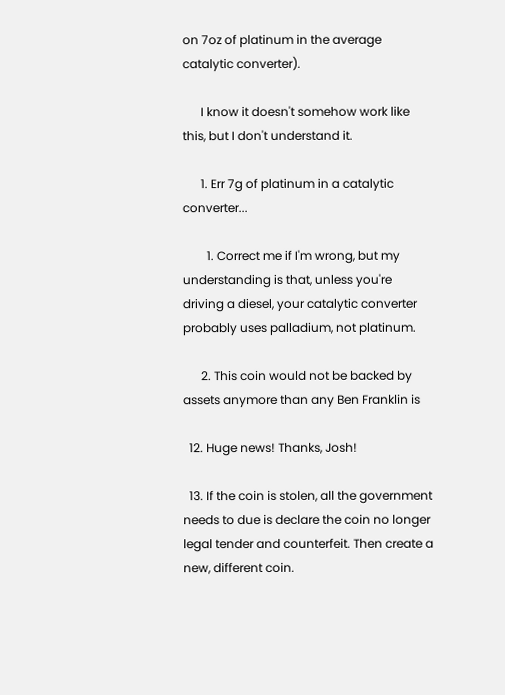on 7oz of platinum in the average catalytic converter).

      I know it doesn't somehow work like this, but I don't understand it.

      1. Err 7g of platinum in a catalytic converter...

        1. Correct me if I'm wrong, but my understanding is that, unless you're driving a diesel, your catalytic converter probably uses palladium, not platinum.

      2. This coin would not be backed by assets anymore than any Ben Franklin is

  12. Huge news! Thanks, Josh!

  13. If the coin is stolen, all the government needs to due is declare the coin no longer legal tender and counterfeit. Then create a new, different coin.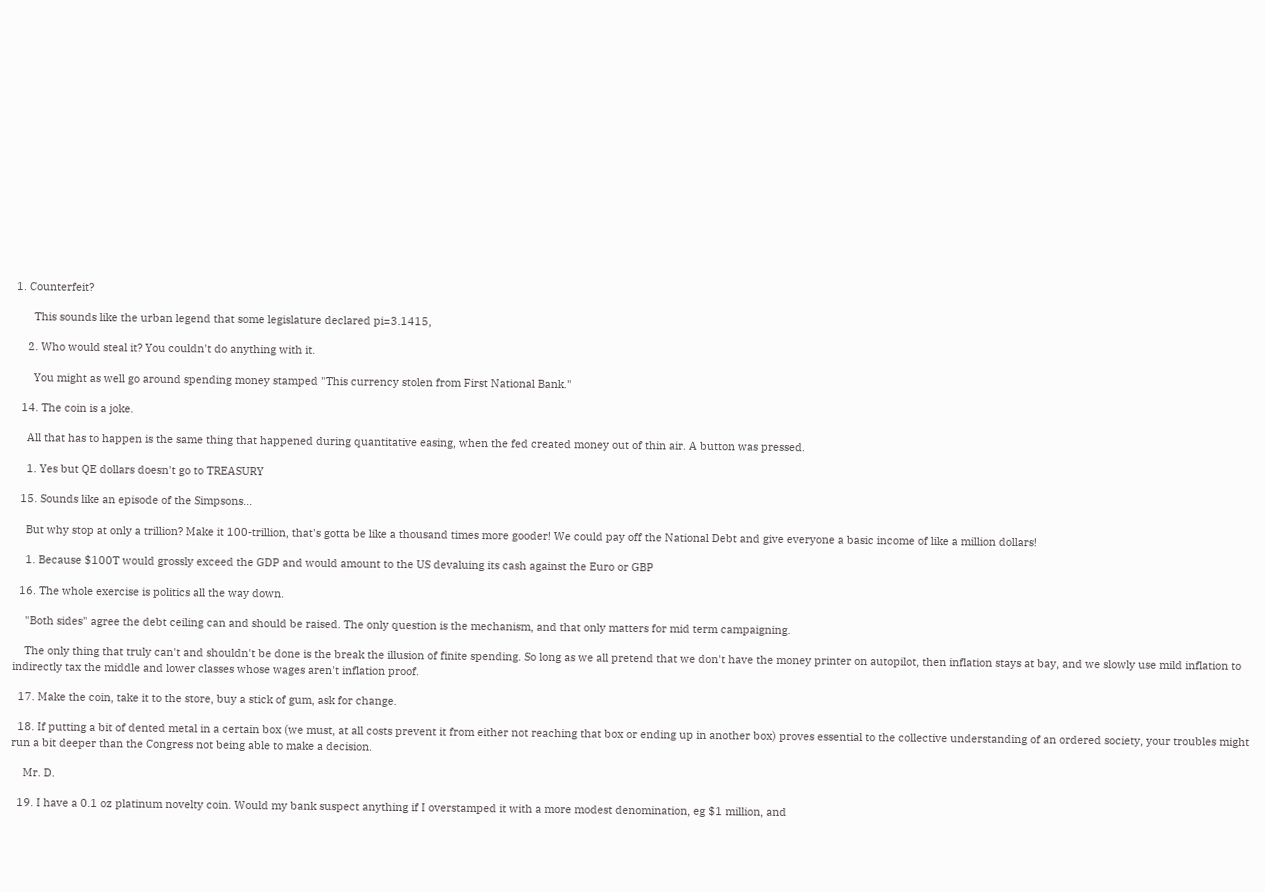1. Counterfeit?

      This sounds like the urban legend that some legislature declared pi=3.1415,

    2. Who would steal it? You couldn't do anything with it.

      You might as well go around spending money stamped "This currency stolen from First National Bank."

  14. The coin is a joke.

    All that has to happen is the same thing that happened during quantitative easing, when the fed created money out of thin air. A button was pressed.

    1. Yes but QE dollars doesn't go to TREASURY

  15. Sounds like an episode of the Simpsons...

    But why stop at only a trillion? Make it 100-trillion, that's gotta be like a thousand times more gooder! We could pay off the National Debt and give everyone a basic income of like a million dollars!

    1. Because $100T would grossly exceed the GDP and would amount to the US devaluing its cash against the Euro or GBP

  16. The whole exercise is politics all the way down.

    "Both sides" agree the debt ceiling can and should be raised. The only question is the mechanism, and that only matters for mid term campaigning.

    The only thing that truly can't and shouldn't be done is the break the illusion of finite spending. So long as we all pretend that we don't have the money printer on autopilot, then inflation stays at bay, and we slowly use mild inflation to indirectly tax the middle and lower classes whose wages aren't inflation proof.

  17. Make the coin, take it to the store, buy a stick of gum, ask for change.

  18. If putting a bit of dented metal in a certain box (we must, at all costs prevent it from either not reaching that box or ending up in another box) proves essential to the collective understanding of an ordered society, your troubles might run a bit deeper than the Congress not being able to make a decision.

    Mr. D.

  19. I have a 0.1 oz platinum novelty coin. Would my bank suspect anything if I overstamped it with a more modest denomination, eg $1 million, and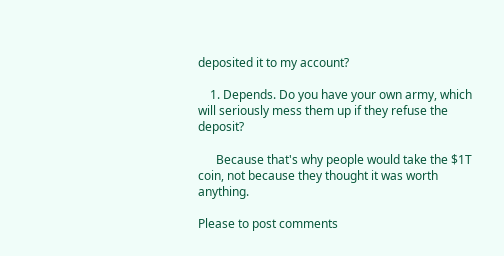deposited it to my account?

    1. Depends. Do you have your own army, which will seriously mess them up if they refuse the deposit?

      Because that's why people would take the $1T coin, not because they thought it was worth anything.

Please to post comments